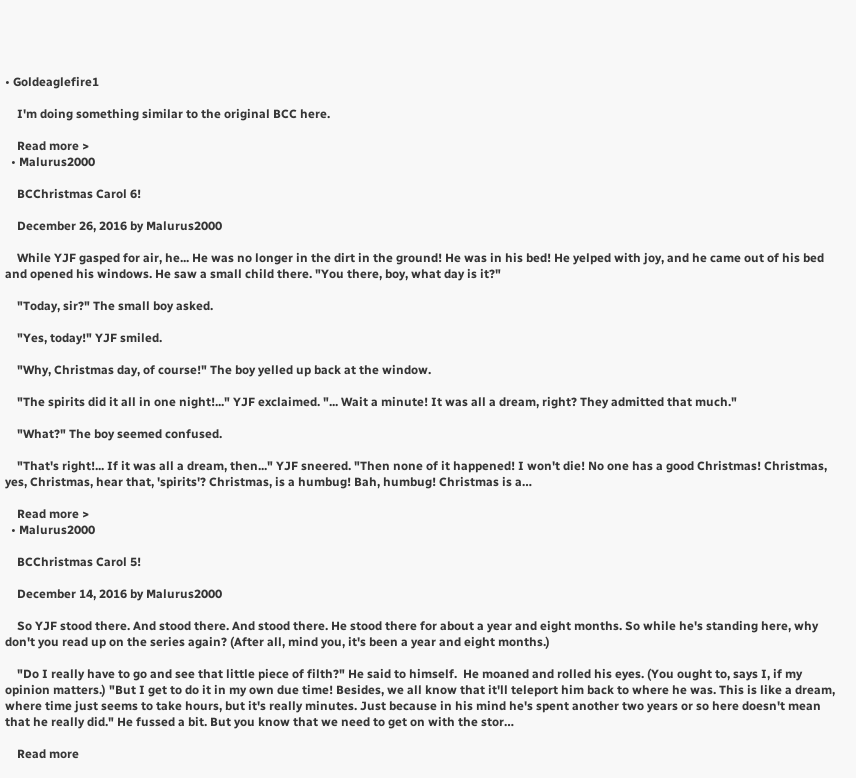• Goldeaglefire1

    I'm doing something similar to the original BCC here.

    Read more >
  • Malurus2000

    BCChristmas Carol 6!

    December 26, 2016 by Malurus2000

    While YJF gasped for air, he... He was no longer in the dirt in the ground! He was in his bed! He yelped with joy, and he came out of his bed and opened his windows. He saw a small child there. "You there, boy, what day is it?"

    "Today, sir?" The small boy asked.

    "Yes, today!" YJF smiled.

    "Why, Christmas day, of course!" The boy yelled up back at the window.

    "The spirits did it all in one night!..." YJF exclaimed. "... Wait a minute! It was all a dream, right? They admitted that much."

    "What?" The boy seemed confused.

    "That's right!... If it was all a dream, then..." YJF sneered. "Then none of it happened! I won't die! No one has a good Christmas! Christmas, yes, Christmas, hear that, 'spirits'? Christmas, is a humbug! Bah, humbug! Christmas is a…

    Read more >
  • Malurus2000

    BCChristmas Carol 5!

    December 14, 2016 by Malurus2000

    So YJF stood there. And stood there. And stood there. He stood there for about a year and eight months. So while he's standing here, why don't you read up on the series again? (After all, mind you, it's been a year and eight months.)

    "Do I really have to go and see that little piece of filth?" He said to himself.  He moaned and rolled his eyes. (You ought to, says I, if my opinion matters.) "But I get to do it in my own due time! Besides, we all know that it'll teleport him back to where he was. This is like a dream, where time just seems to take hours, but it's really minutes. Just because in his mind he's spent another two years or so here doesn't mean that he really did." He fussed a bit. But you know that we need to get on with the stor…

    Read more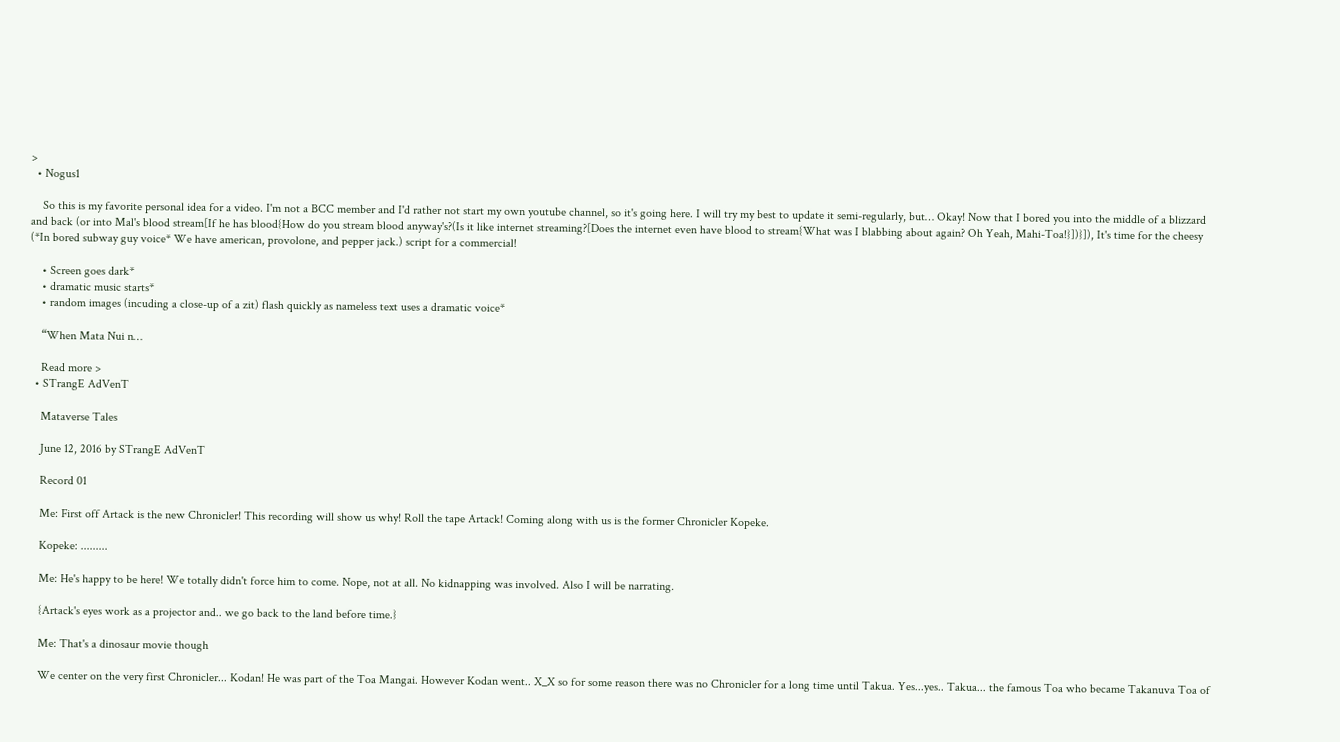>
  • Nogus1

    So this is my favorite personal idea for a video. I'm not a BCC member and I'd rather not start my own youtube channel, so it's going here. I will try my best to update it semi-regularly, but… Okay! Now that I bored you into the middle of a blizzard and back (or into Mal's blood stream[If he has blood{How do you stream blood anyway's?(Is it like internet streaming?[Does the internet even have blood to stream{What was I blabbing about again? Oh Yeah, Mahi-Toa!}])}]), It's time for the cheesy (*In bored subway guy voice* We have american, provolone, and pepper jack.) script for a commercial!

    • Screen goes dark*
    • dramatic music starts*
    • random images (incuding a close-up of a zit) flash quickly as nameless text uses a dramatic voice*

    “When Mata Nui n…

    Read more >
  • STrangE AdVenT

    Mataverse Tales

    June 12, 2016 by STrangE AdVenT

    Record 01

    Me: First off Artack is the new Chronicler! This recording will show us why! Roll the tape Artack! Coming along with us is the former Chronicler Kopeke.

    Kopeke: .........

    Me: He's happy to be here! We totally didn't force him to come. Nope, not at all. No kidnapping was involved. Also I will be narrating.

    {Artack's eyes work as a projector and.. we go back to the land before time.}

    Me: That's a dinosaur movie though

    We center on the very first Chronicler... Kodan! He was part of the Toa Mangai. However Kodan went.. X_X so for some reason there was no Chronicler for a long time until Takua. Yes...yes.. Takua... the famous Toa who became Takanuva Toa of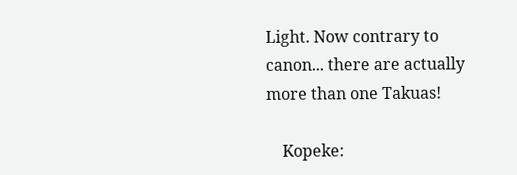Light. Now contrary to canon... there are actually more than one Takuas!

    Kopeke: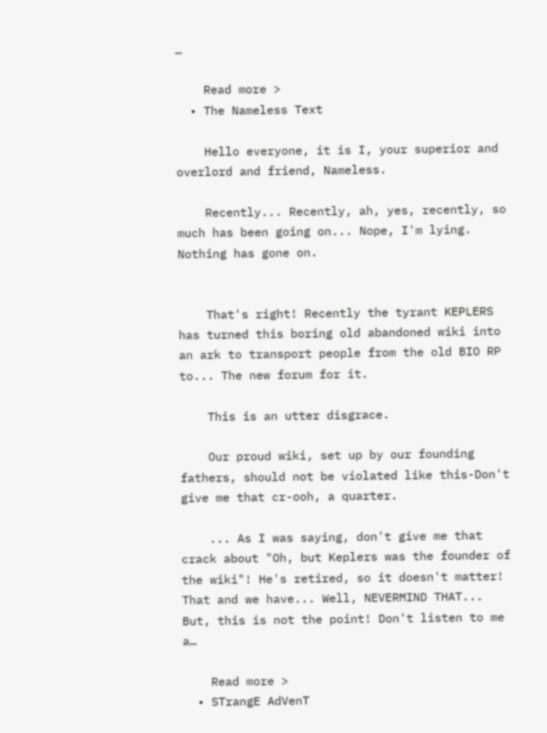…

    Read more >
  • The Nameless Text

    Hello everyone, it is I, your superior and overlord and friend, Nameless.

    Recently... Recently, ah, yes, recently, so much has been going on... Nope, I'm lying. Nothing has gone on.


    That's right! Recently the tyrant KEPLERS has turned this boring old abandoned wiki into an ark to transport people from the old BIO RP to... The new forum for it.

    This is an utter disgrace.

    Our proud wiki, set up by our founding fathers, should not be violated like this-Don't give me that cr-ooh, a quarter.

    ... As I was saying, don't give me that crack about "Oh, but Keplers was the founder of the wiki"! He's retired, so it doesn't matter! That and we have... Well, NEVERMIND THAT... But, this is not the point! Don't listen to me a…

    Read more >
  • STrangE AdVenT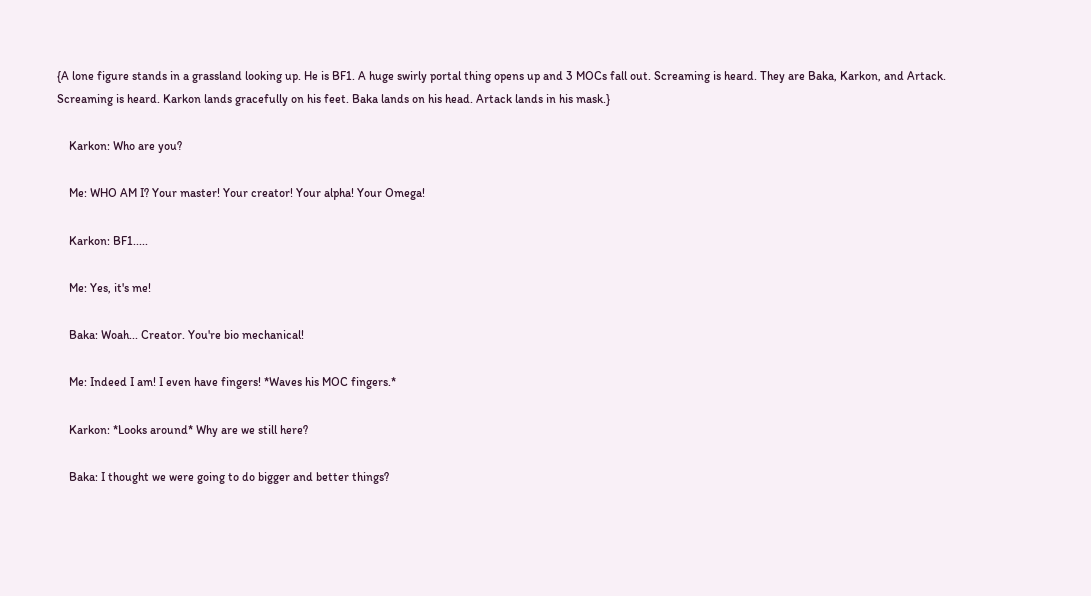{A lone figure stands in a grassland looking up. He is BF1. A huge swirly portal thing opens up and 3 MOCs fall out. Screaming is heard. They are Baka, Karkon, and Artack. Screaming is heard. Karkon lands gracefully on his feet. Baka lands on his head. Artack lands in his mask.}

    Karkon: Who are you?

    Me: WHO AM I? Your master! Your creator! Your alpha! Your Omega!

    Karkon: BF1.....

    Me: Yes, it's me!

    Baka: Woah... Creator. You're bio mechanical!

    Me: Indeed I am! I even have fingers! *Waves his MOC fingers.*

    Karkon: *Looks around* Why are we still here?

    Baka: I thought we were going to do bigger and better things?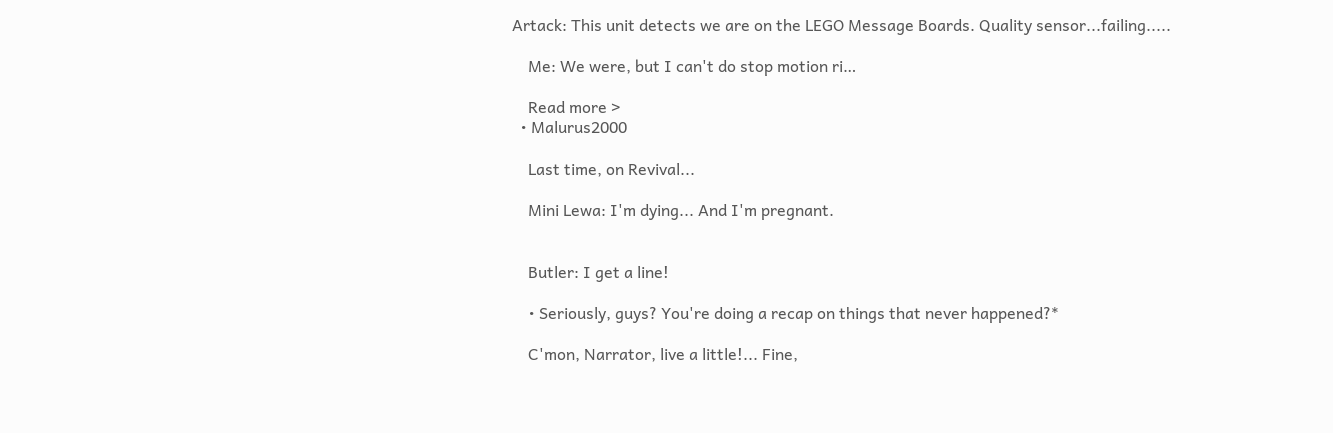Artack: This unit detects we are on the LEGO Message Boards. Quality sensor...failing.....

    Me: We were, but I can't do stop motion ri…

    Read more >
  • Malurus2000

    Last time, on Revival...

    Mini Lewa: I'm dying... And I'm pregnant.


    Butler: I get a line!

    • Seriously, guys? You're doing a recap on things that never happened?*

    C'mon, Narrator, live a little!... Fine,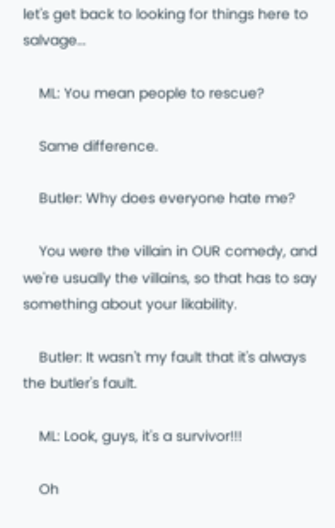let's get back to looking for things here to salvage...

    ML: You mean people to rescue?

    Same difference.

    Butler: Why does everyone hate me?

    You were the villain in OUR comedy, and we're usually the villains, so that has to say something about your likability.

    Butler: It wasn't my fault that it's always the butler's fault.

    ML: Look, guys, it's a survivor!!!

    Oh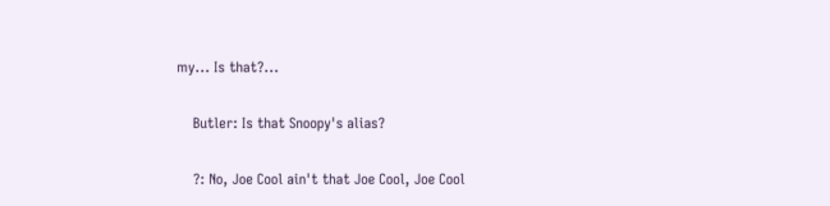my... Is that?...

    Butler: Is that Snoopy's alias?

    ?: No, Joe Cool ain't that Joe Cool, Joe Cool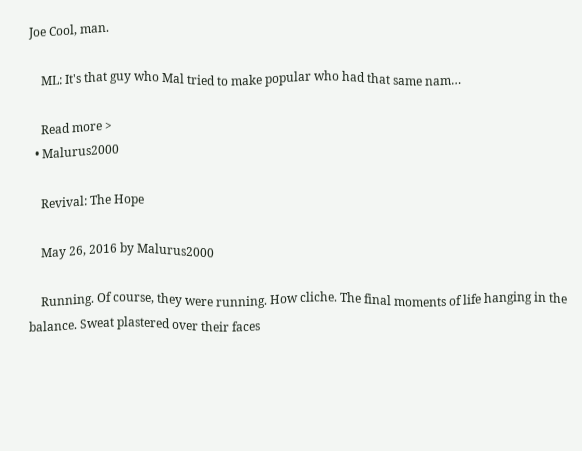Joe Cool, man.

    ML: It's that guy who Mal tried to make popular who had that same nam…

    Read more >
  • Malurus2000

    Revival: The Hope

    May 26, 2016 by Malurus2000

    Running. Of course, they were running. How cliche. The final moments of life hanging in the balance. Sweat plastered over their faces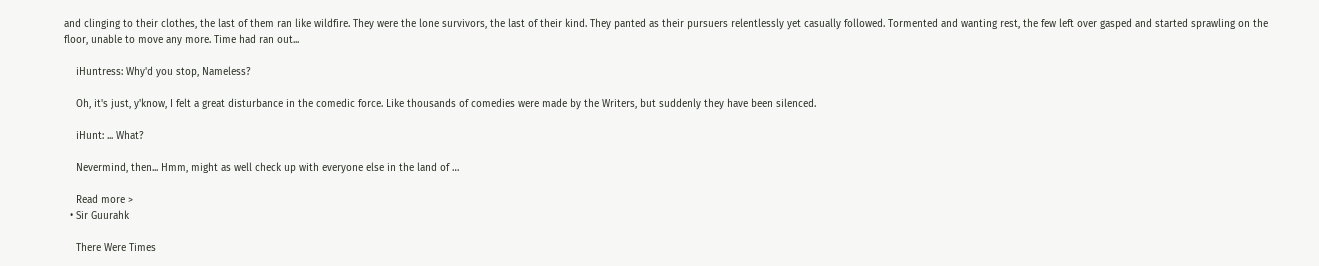and clinging to their clothes, the last of them ran like wildfire. They were the lone survivors, the last of their kind. They panted as their pursuers relentlessly yet casually followed. Tormented and wanting rest, the few left over gasped and started sprawling on the floor, unable to move any more. Time had ran out...

    iHuntress: Why'd you stop, Nameless?

    Oh, it's just, y'know, I felt a great disturbance in the comedic force. Like thousands of comedies were made by the Writers, but suddenly they have been silenced.

    iHunt: ... What?

    Nevermind, then... Hmm, might as well check up with everyone else in the land of …

    Read more >
  • Sir Guurahk

    There Were Times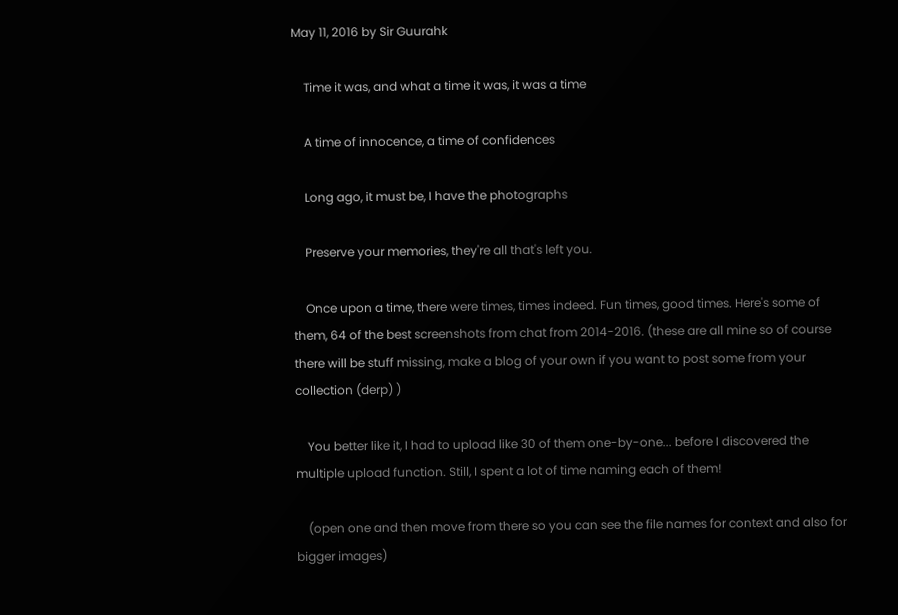May 11, 2016 by Sir Guurahk

    Time it was, and what a time it was, it was a time

    A time of innocence, a time of confidences

    Long ago, it must be, I have the photographs

    Preserve your memories, they're all that's left you.

    Once upon a time, there were times, times indeed. Fun times, good times. Here's some of them, 64 of the best screenshots from chat from 2014-2016. (these are all mine so of course there will be stuff missing, make a blog of your own if you want to post some from your collection (derp) )

    You better like it, I had to upload like 30 of them one-by-one... before I discovered the multiple upload function. Still, I spent a lot of time naming each of them!

    (open one and then move from there so you can see the file names for context and also for bigger images)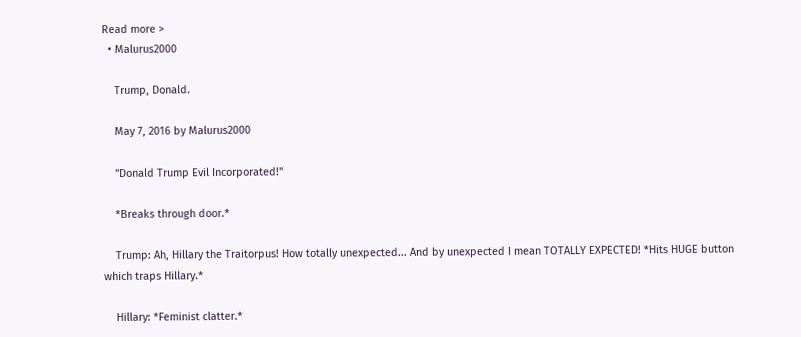Read more >
  • Malurus2000

    Trump, Donald.

    May 7, 2016 by Malurus2000

    "Donald Trump Evil Incorporated!"

    *Breaks through door.*

    Trump: Ah, Hillary the Traitorpus! How totally unexpected... And by unexpected I mean TOTALLY EXPECTED! *Hits HUGE button which traps Hillary.*

    Hillary: *Feminist clatter.*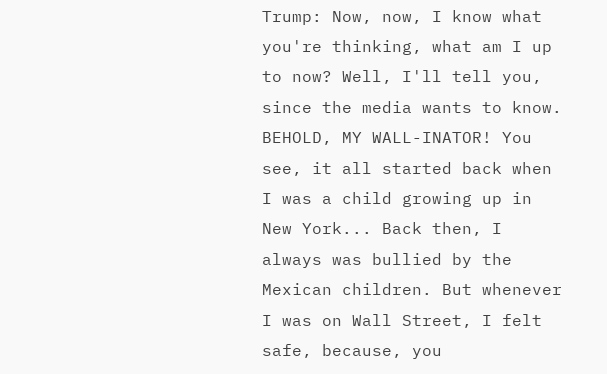Trump: Now, now, I know what you're thinking, what am I up to now? Well, I'll tell you, since the media wants to know. BEHOLD, MY WALL-INATOR! You see, it all started back when I was a child growing up in New York... Back then, I always was bullied by the Mexican children. But whenever I was on Wall Street, I felt safe, because, you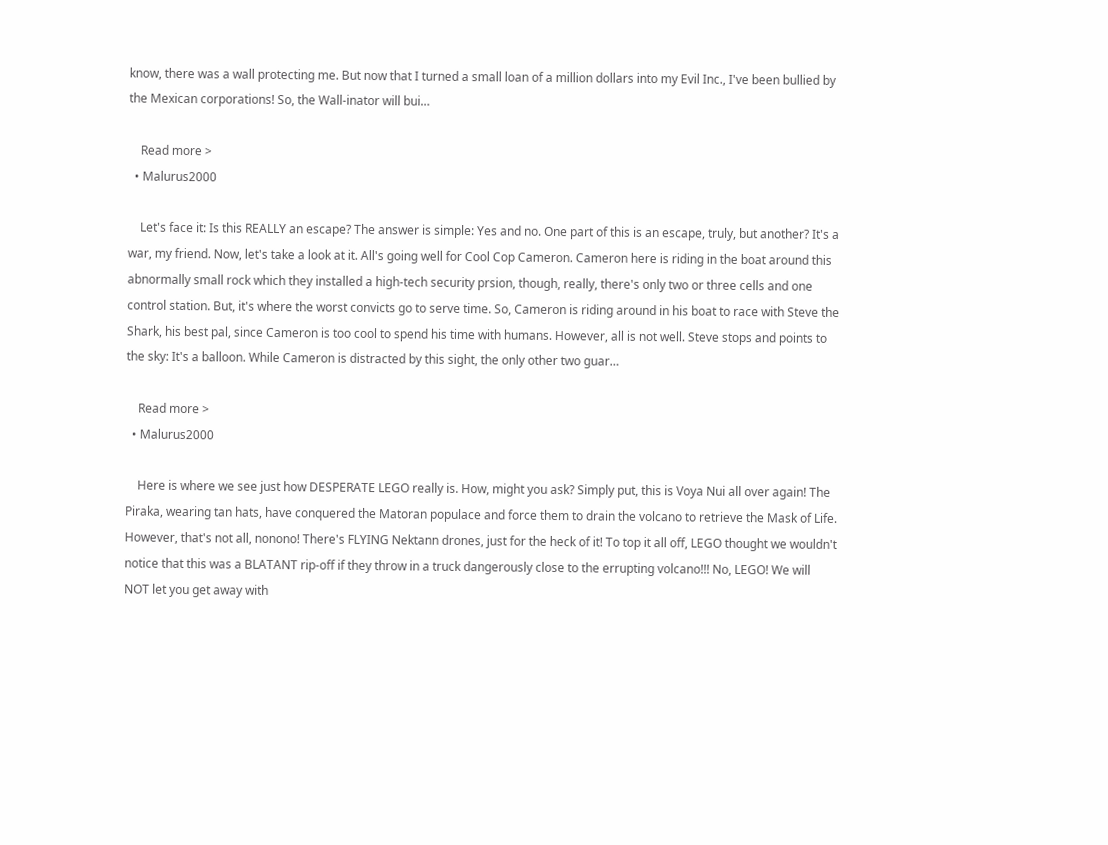know, there was a wall protecting me. But now that I turned a small loan of a million dollars into my Evil Inc., I've been bullied by the Mexican corporations! So, the Wall-inator will bui…

    Read more >
  • Malurus2000

    Let's face it: Is this REALLY an escape? The answer is simple: Yes and no. One part of this is an escape, truly, but another? It's a war, my friend. Now, let's take a look at it. All's going well for Cool Cop Cameron. Cameron here is riding in the boat around this abnormally small rock which they installed a high-tech security prsion, though, really, there's only two or three cells and one control station. But, it's where the worst convicts go to serve time. So, Cameron is riding around in his boat to race with Steve the Shark, his best pal, since Cameron is too cool to spend his time with humans. However, all is not well. Steve stops and points to the sky: It's a balloon. While Cameron is distracted by this sight, the only other two guar…

    Read more >
  • Malurus2000

    Here is where we see just how DESPERATE LEGO really is. How, might you ask? Simply put, this is Voya Nui all over again! The Piraka, wearing tan hats, have conquered the Matoran populace and force them to drain the volcano to retrieve the Mask of Life. However, that's not all, nonono! There's FLYING Nektann drones, just for the heck of it! To top it all off, LEGO thought we wouldn't notice that this was a BLATANT rip-off if they throw in a truck dangerously close to the errupting volcano!!! No, LEGO! We will NOT let you get away with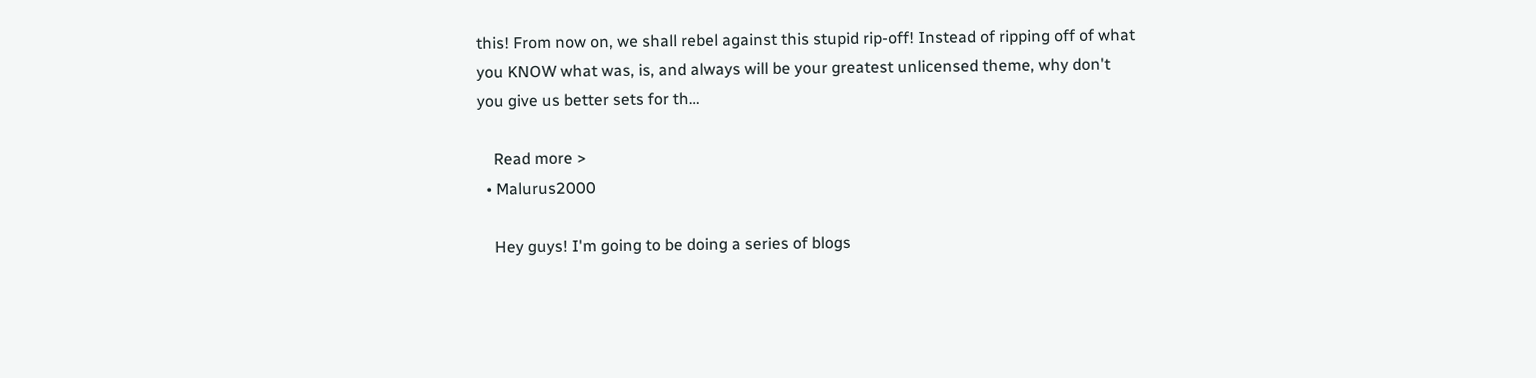this! From now on, we shall rebel against this stupid rip-off! Instead of ripping off of what you KNOW what was, is, and always will be your greatest unlicensed theme, why don't you give us better sets for th…

    Read more >
  • Malurus2000

    Hey guys! I'm going to be doing a series of blogs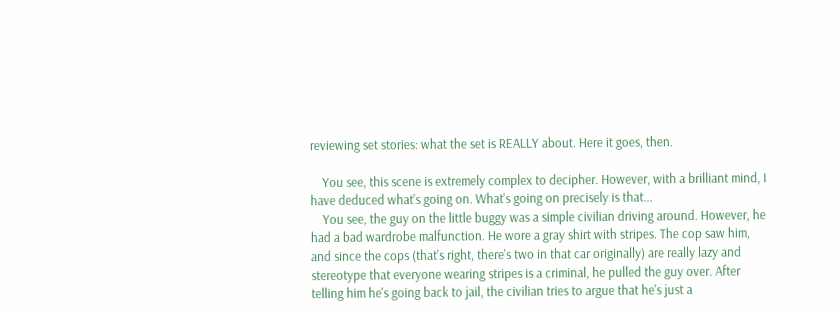reviewing set stories: what the set is REALLY about. Here it goes, then.

    You see, this scene is extremely complex to decipher. However, with a brilliant mind, I have deduced what's going on. What's going on precisely is that...
    You see, the guy on the little buggy was a simple civilian driving around. However, he had a bad wardrobe malfunction. He wore a gray shirt with stripes. The cop saw him, and since the cops (that's right, there's two in that car originally) are really lazy and stereotype that everyone wearing stripes is a criminal, he pulled the guy over. After telling him he's going back to jail, the civilian tries to argue that he's just a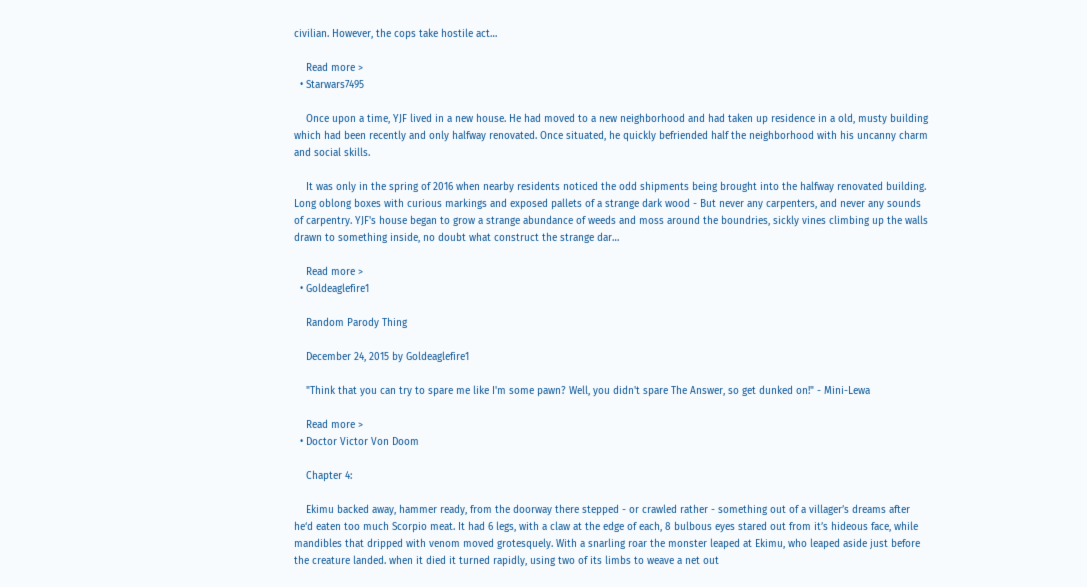civilian. However, the cops take hostile act…

    Read more >
  • Starwars7495

    Once upon a time, YJF lived in a new house. He had moved to a new neighborhood and had taken up residence in a old, musty building which had been recently and only halfway renovated. Once situated, he quickly befriended half the neighborhood with his uncanny charm and social skills.

    It was only in the spring of 2016 when nearby residents noticed the odd shipments being brought into the halfway renovated building. Long oblong boxes with curious markings and exposed pallets of a strange dark wood - But never any carpenters, and never any sounds of carpentry. YJF's house began to grow a strange abundance of weeds and moss around the boundries, sickly vines climbing up the walls drawn to something inside, no doubt what construct the strange dar…

    Read more >
  • Goldeaglefire1

    Random Parody Thing

    December 24, 2015 by Goldeaglefire1

    "Think that you can try to spare me like I'm some pawn? Well, you didn't spare The Answer, so get dunked on!" - Mini-Lewa

    Read more >
  • Doctor Victor Von Doom

    Chapter 4:

    Ekimu backed away, hammer ready, from the doorway there stepped - or crawled rather - something out of a villager’s dreams after he‘d eaten too much Scorpio meat. It had 6 legs, with a claw at the edge of each, 8 bulbous eyes stared out from it’s hideous face, while mandibles that dripped with venom moved grotesquely. With a snarling roar the monster leaped at Ekimu, who leaped aside just before the creature landed. when it died it turned rapidly, using two of its limbs to weave a net out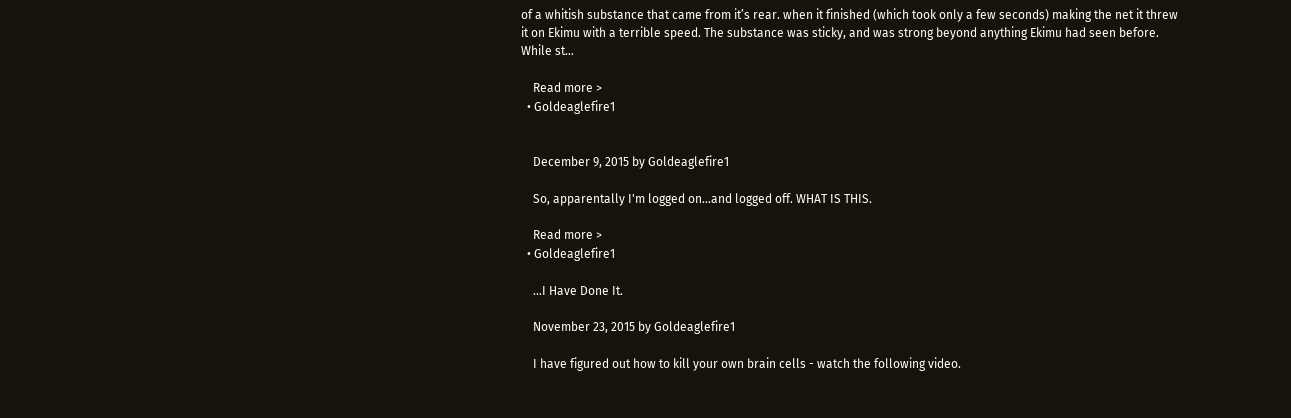of a whitish substance that came from it’s rear. when it finished (which took only a few seconds) making the net it threw it on Ekimu with a terrible speed. The substance was sticky, and was strong beyond anything Ekimu had seen before. While st…

    Read more >
  • Goldeaglefire1


    December 9, 2015 by Goldeaglefire1

    So, apparentally I'm logged on...and logged off. WHAT IS THIS.

    Read more >
  • Goldeaglefire1

    ...I Have Done It.

    November 23, 2015 by Goldeaglefire1

    I have figured out how to kill your own brain cells - watch the following video.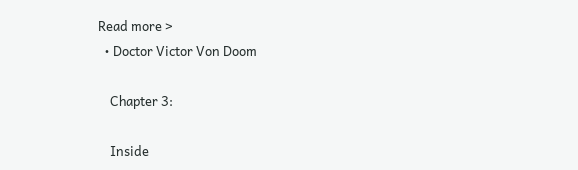Read more >
  • Doctor Victor Von Doom

    Chapter 3:

    Inside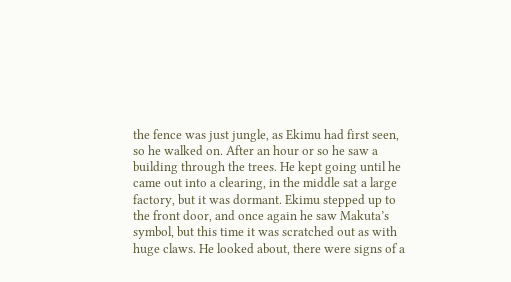the fence was just jungle, as Ekimu had first seen, so he walked on. After an hour or so he saw a building through the trees. He kept going until he came out into a clearing, in the middle sat a large factory, but it was dormant. Ekimu stepped up to the front door, and once again he saw Makuta’s symbol, but this time it was scratched out as with huge claws. He looked about, there were signs of a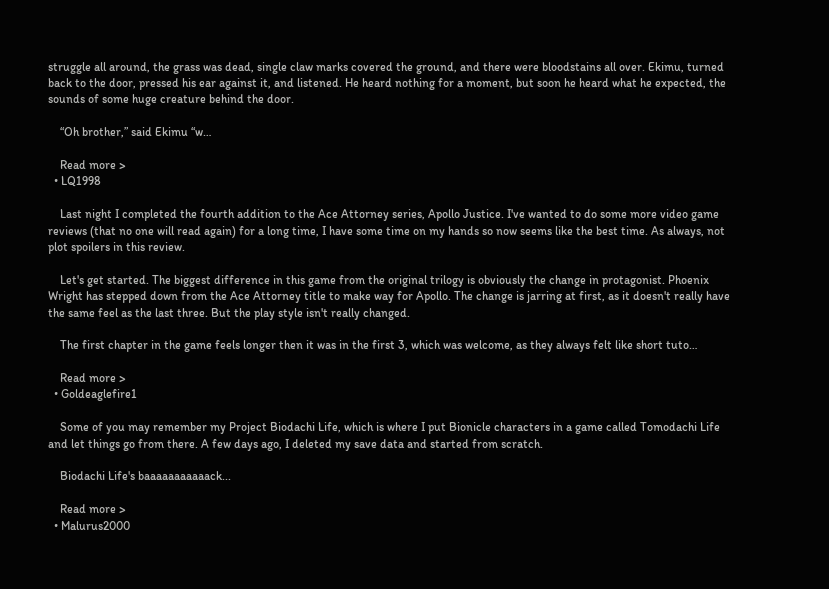struggle all around, the grass was dead, single claw marks covered the ground, and there were bloodstains all over. Ekimu, turned back to the door, pressed his ear against it, and listened. He heard nothing for a moment, but soon he heard what he expected, the sounds of some huge creature behind the door.

    “Oh brother,” said Ekimu “w…

    Read more >
  • LQ1998

    Last night I completed the fourth addition to the Ace Attorney series, Apollo Justice. I've wanted to do some more video game reviews (that no one will read again) for a long time, I have some time on my hands so now seems like the best time. As always, not plot spoilers in this review.

    Let's get started. The biggest difference in this game from the original trilogy is obviously the change in protagonist. Phoenix Wright has stepped down from the Ace Attorney title to make way for Apollo. The change is jarring at first, as it doesn't really have the same feel as the last three. But the play style isn't really changed.

    The first chapter in the game feels longer then it was in the first 3, which was welcome, as they always felt like short tuto…

    Read more >
  • Goldeaglefire1

    Some of you may remember my Project Biodachi Life, which is where I put Bionicle characters in a game called Tomodachi Life and let things go from there. A few days ago, I deleted my save data and started from scratch.

    Biodachi Life's baaaaaaaaaaack...

    Read more >
  • Malurus2000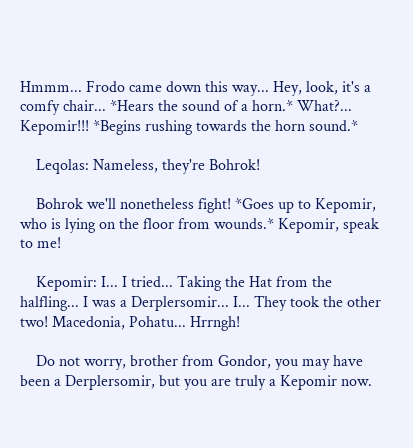Hmmm... Frodo came down this way... Hey, look, it's a comfy chair... *Hears the sound of a horn.* What?... Kepomir!!! *Begins rushing towards the horn sound.*

    Leqolas: Nameless, they're Bohrok!

    Bohrok we'll nonetheless fight! *Goes up to Kepomir, who is lying on the floor from wounds.* Kepomir, speak to me!

    Kepomir: I... I tried... Taking the Hat from the halfling... I was a Derplersomir... I... They took the other two! Macedonia, Pohatu... Hrrngh!

    Do not worry, brother from Gondor, you may have been a Derplersomir, but you are truly a Kepomir now.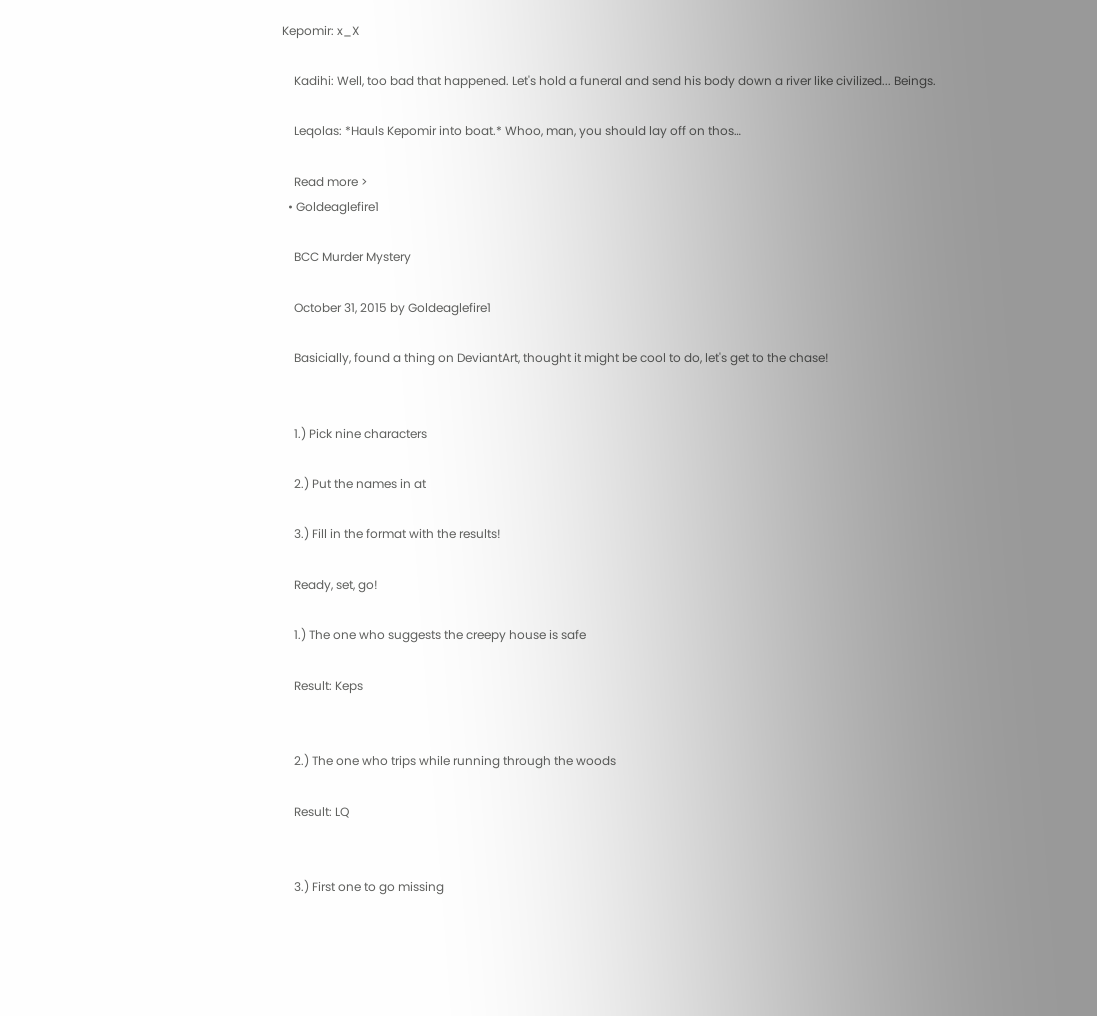Kepomir: x_X

    Kadihi: Well, too bad that happened. Let's hold a funeral and send his body down a river like civilized... Beings.

    Leqolas: *Hauls Kepomir into boat.* Whoo, man, you should lay off on thos…

    Read more >
  • Goldeaglefire1

    BCC Murder Mystery

    October 31, 2015 by Goldeaglefire1

    Basicially, found a thing on DeviantArt, thought it might be cool to do, let's get to the chase!


    1.) Pick nine characters

    2.) Put the names in at

    3.) Fill in the format with the results!

    Ready, set, go!

    1.) The one who suggests the creepy house is safe

    Result: Keps


    2.) The one who trips while running through the woods

    Result: LQ


    3.) First one to go missing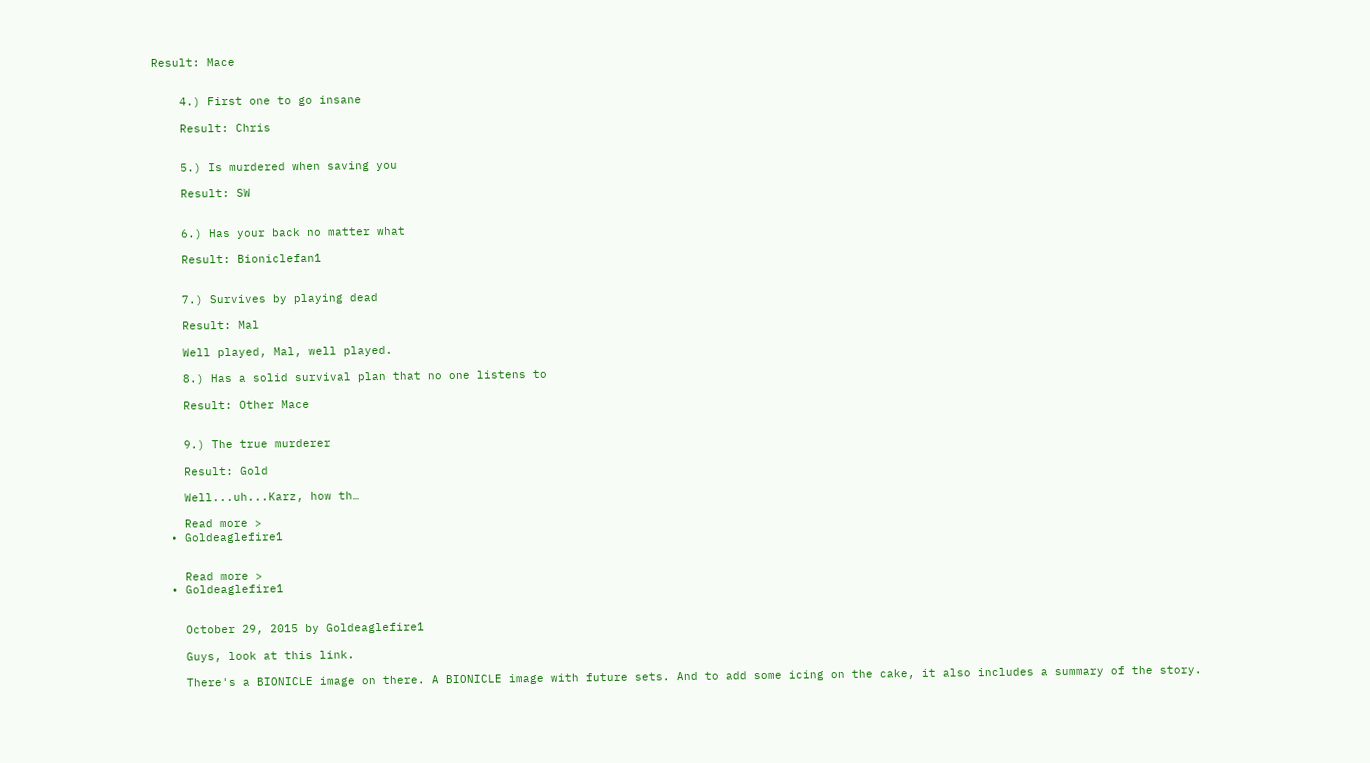Result: Mace


    4.) First one to go insane

    Result: Chris


    5.) Is murdered when saving you

    Result: SW


    6.) Has your back no matter what

    Result: Bioniclefan1


    7.) Survives by playing dead

    Result: Mal

    Well played, Mal, well played.

    8.) Has a solid survival plan that no one listens to

    Result: Other Mace


    9.) The true murderer

    Result: Gold

    Well...uh...Karz, how th…

    Read more >
  • Goldeaglefire1


    Read more >
  • Goldeaglefire1


    October 29, 2015 by Goldeaglefire1

    Guys, look at this link.

    There's a BIONICLE image on there. A BIONICLE image with future sets. And to add some icing on the cake, it also includes a summary of the story.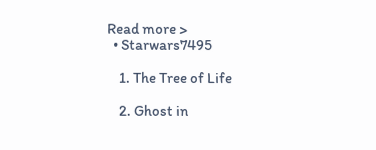Read more >
  • Starwars7495

    1. The Tree of Life

    2. Ghost in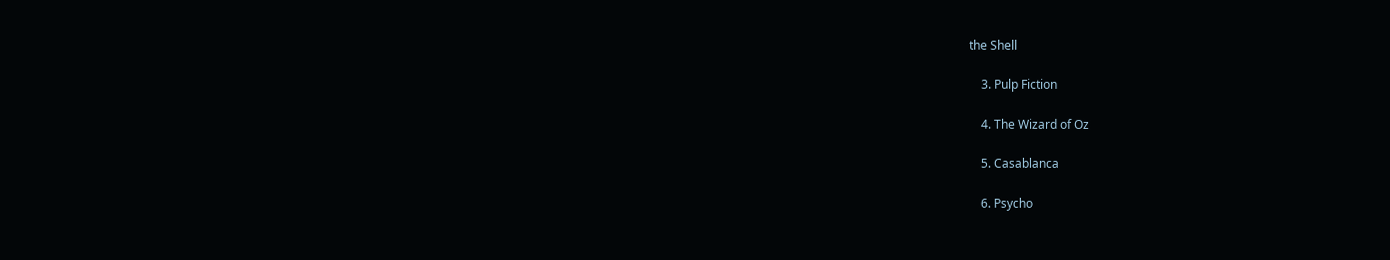the Shell

    3. Pulp Fiction

    4. The Wizard of Oz

    5. Casablanca

    6. Psycho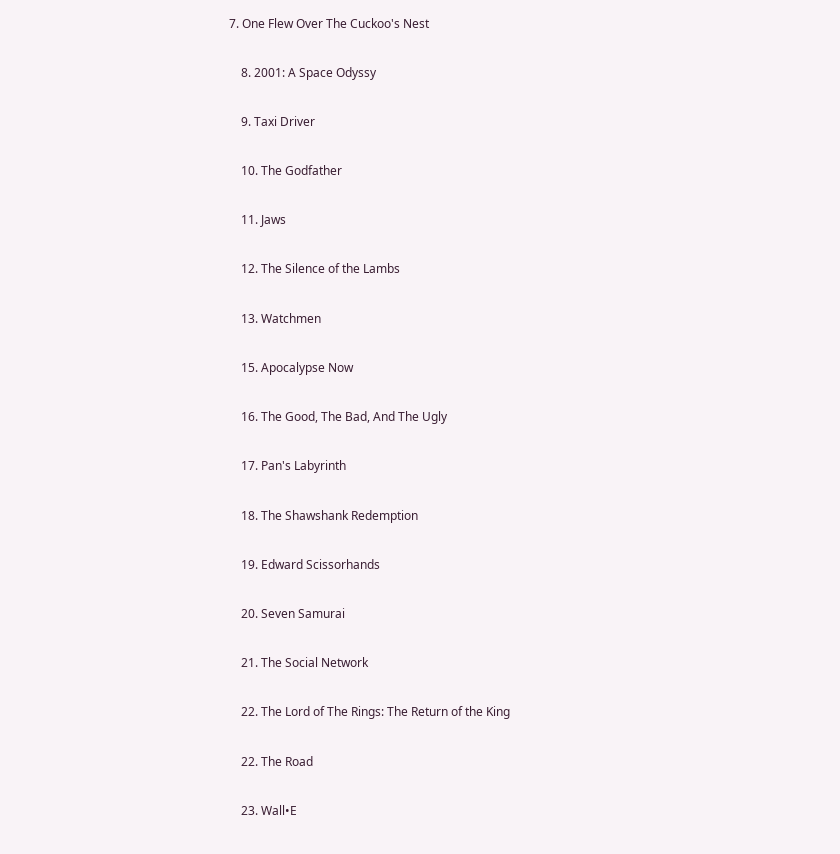7. One Flew Over The Cuckoo's Nest

    8. 2001: A Space Odyssy

    9. Taxi Driver

    10. The Godfather

    11. Jaws

    12. The Silence of the Lambs

    13. Watchmen

    15. Apocalypse Now

    16. The Good, The Bad, And The Ugly

    17. Pan's Labyrinth

    18. The Shawshank Redemption

    19. Edward Scissorhands

    20. Seven Samurai

    21. The Social Network

    22. The Lord of The Rings: The Return of the King

    22. The Road

    23. Wall•E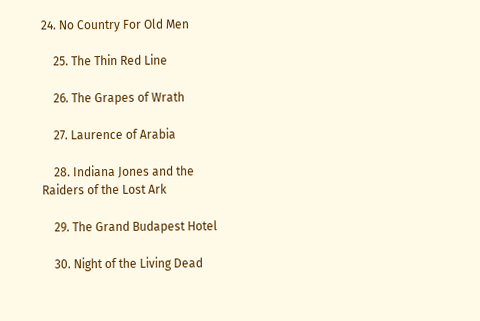24. No Country For Old Men

    25. The Thin Red Line

    26. The Grapes of Wrath

    27. Laurence of Arabia

    28. Indiana Jones and the Raiders of the Lost Ark

    29. The Grand Budapest Hotel

    30. Night of the Living Dead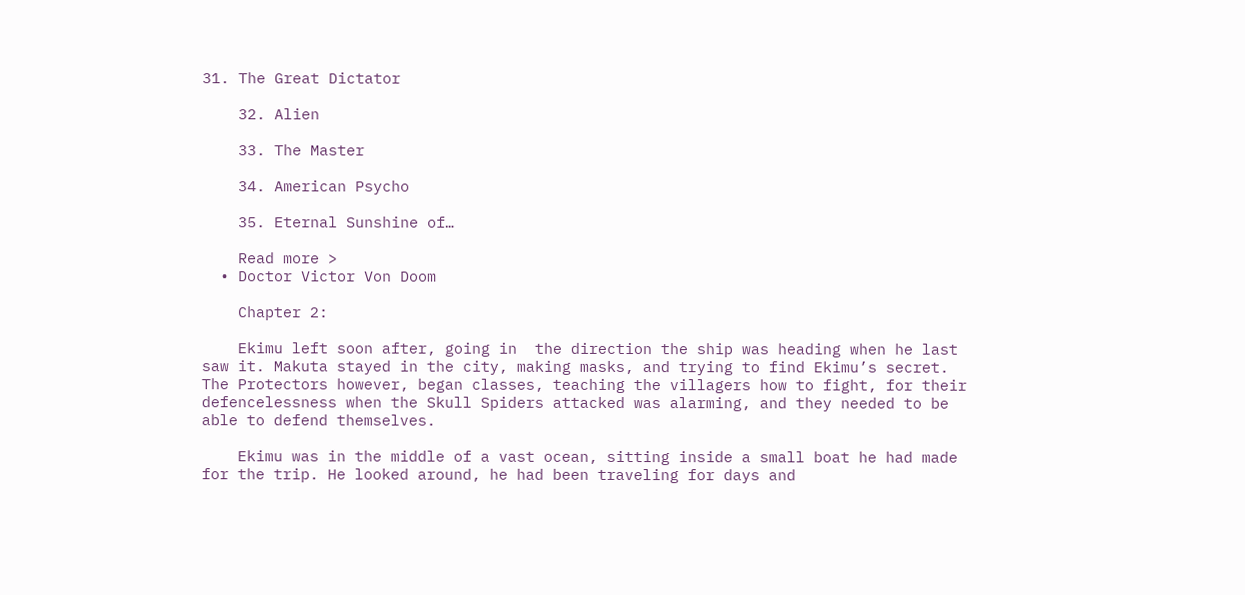31. The Great Dictator

    32. Alien

    33. The Master

    34. American Psycho

    35. Eternal Sunshine of…

    Read more >
  • Doctor Victor Von Doom

    Chapter 2:

    Ekimu left soon after, going in  the direction the ship was heading when he last saw it. Makuta stayed in the city, making masks, and trying to find Ekimu’s secret. The Protectors however, began classes, teaching the villagers how to fight, for their defencelessness when the Skull Spiders attacked was alarming, and they needed to be able to defend themselves.

    Ekimu was in the middle of a vast ocean, sitting inside a small boat he had made for the trip. He looked around, he had been traveling for days and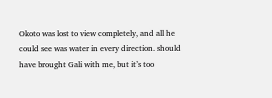Okoto was lost to view completely, and all he could see was water in every direction. should have brought Gali with me, but it’s too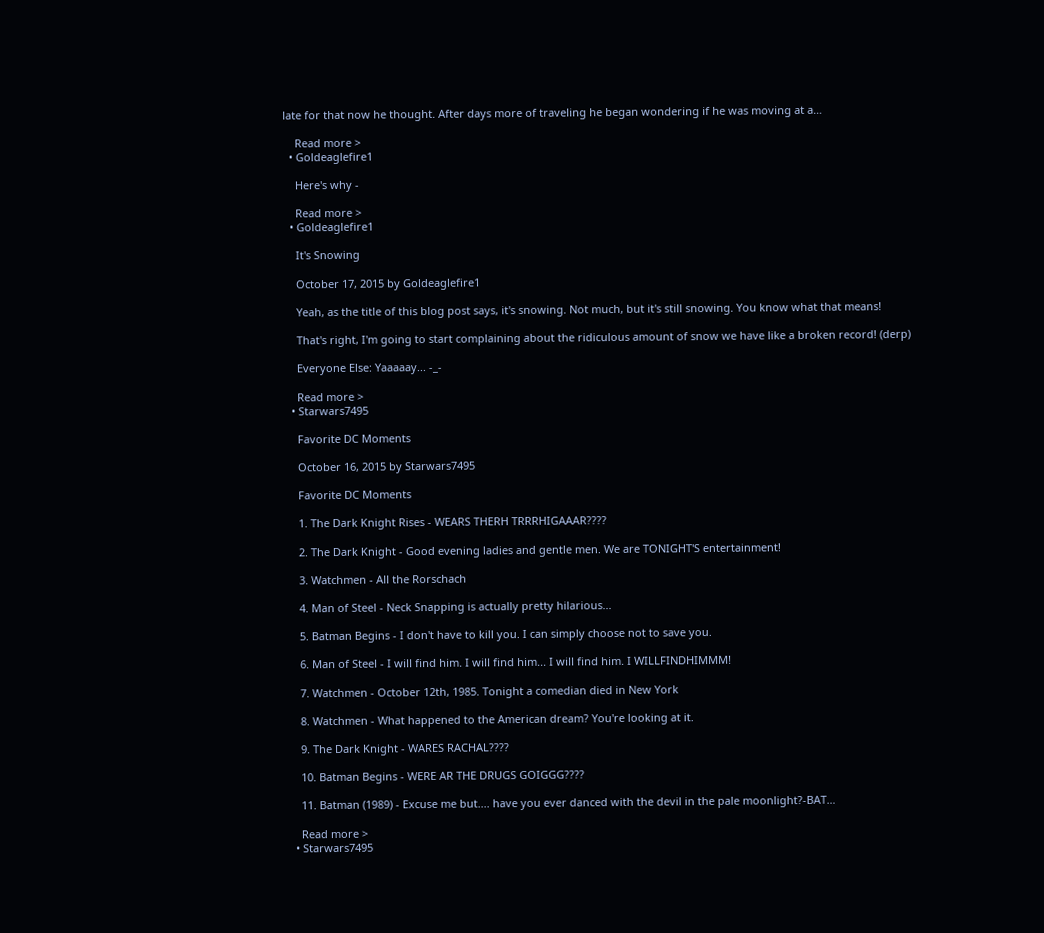late for that now he thought. After days more of traveling he began wondering if he was moving at a…

    Read more >
  • Goldeaglefire1

    Here's why -

    Read more >
  • Goldeaglefire1

    It's Snowing

    October 17, 2015 by Goldeaglefire1

    Yeah, as the title of this blog post says, it's snowing. Not much, but it's still snowing. You know what that means!

    That's right, I'm going to start complaining about the ridiculous amount of snow we have like a broken record! (derp)

    Everyone Else: Yaaaaay... -_-

    Read more >
  • Starwars7495

    Favorite DC Moments

    October 16, 2015 by Starwars7495

    Favorite DC Moments

    1. The Dark Knight Rises - WEARS THERH TRRRHIGAAAR????

    2. The Dark Knight - Good evening ladies and gentle men. We are TONIGHT'S entertainment!

    3. Watchmen - All the Rorschach

    4. Man of Steel - Neck Snapping is actually pretty hilarious...

    5. Batman Begins - I don't have to kill you. I can simply choose not to save you.

    6. Man of Steel - I will find him. I will find him... I will find him. I WILLFINDHIMMM!

    7. Watchmen - October 12th, 1985. Tonight a comedian died in New York

    8. Watchmen - What happened to the American dream? You're looking at it.

    9. The Dark Knight - WARES RACHAL????

    10. Batman Begins - WERE AR THE DRUGS GOIGGG????

    11. Batman (1989) - Excuse me but.... have you ever danced with the devil in the pale moonlight?-BAT…

    Read more >
  • Starwars7495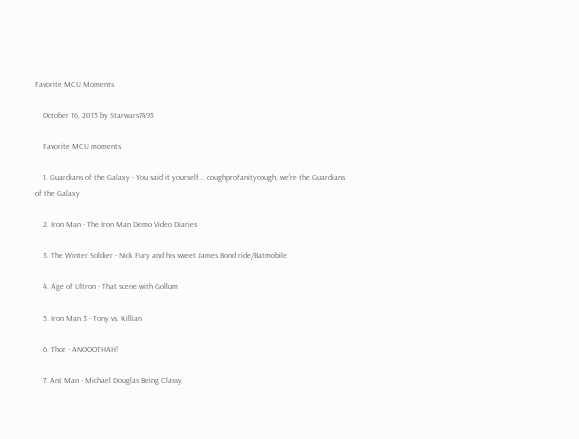Favorite MCU Moments

    October 16, 2015 by Starwars7495

    Favorite MCU moments

    1. Guardians of the Galaxy - You said it yourself... coughprofanitycough, we're the Guardians of the Galaxy

    2. Iron Man - The Iron Man Demo Video Diaries

    3. The Winter Soldier - Nick Fury and his sweet James Bond ride/Batmobile

    4. Age of Ultron - That scene with Gollum

    5. Iron Man 3 - Tony vs. Killian

    6. Thor - ANOOOTHAH!

    7. Ant Man - Michael Douglas Being Classy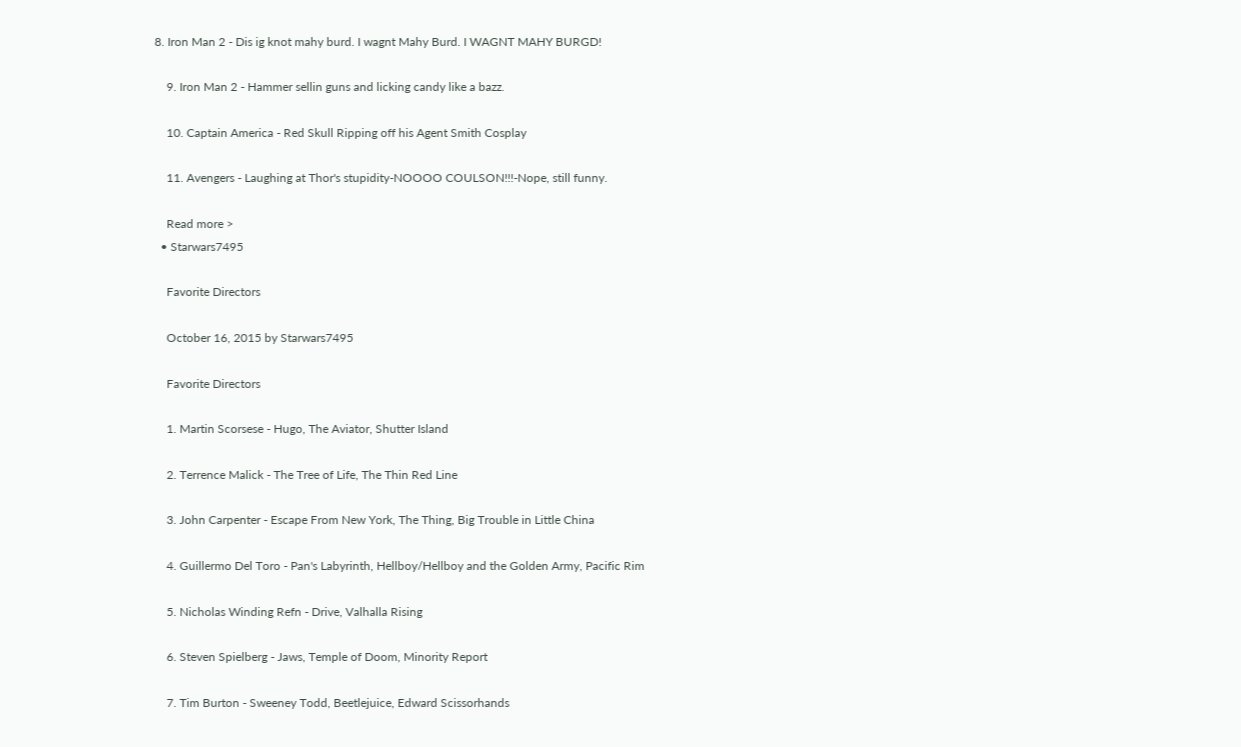8. Iron Man 2 - Dis ig knot mahy burd. I wagnt Mahy Burd. I WAGNT MAHY BURGD!

    9. Iron Man 2 - Hammer sellin guns and licking candy like a bazz.

    10. Captain America - Red Skull Ripping off his Agent Smith Cosplay

    11. Avengers - Laughing at Thor's stupidity-NOOOO COULSON!!!-Nope, still funny.

    Read more >
  • Starwars7495

    Favorite Directors

    October 16, 2015 by Starwars7495

    Favorite Directors

    1. Martin Scorsese - Hugo, The Aviator, Shutter Island

    2. Terrence Malick - The Tree of Life, The Thin Red Line

    3. John Carpenter - Escape From New York, The Thing, Big Trouble in Little China

    4. Guillermo Del Toro - Pan's Labyrinth, Hellboy/Hellboy and the Golden Army, Pacific Rim

    5. Nicholas Winding Refn - Drive, Valhalla Rising

    6. Steven Spielberg - Jaws, Temple of Doom, Minority Report

    7. Tim Burton - Sweeney Todd, Beetlejuice, Edward Scissorhands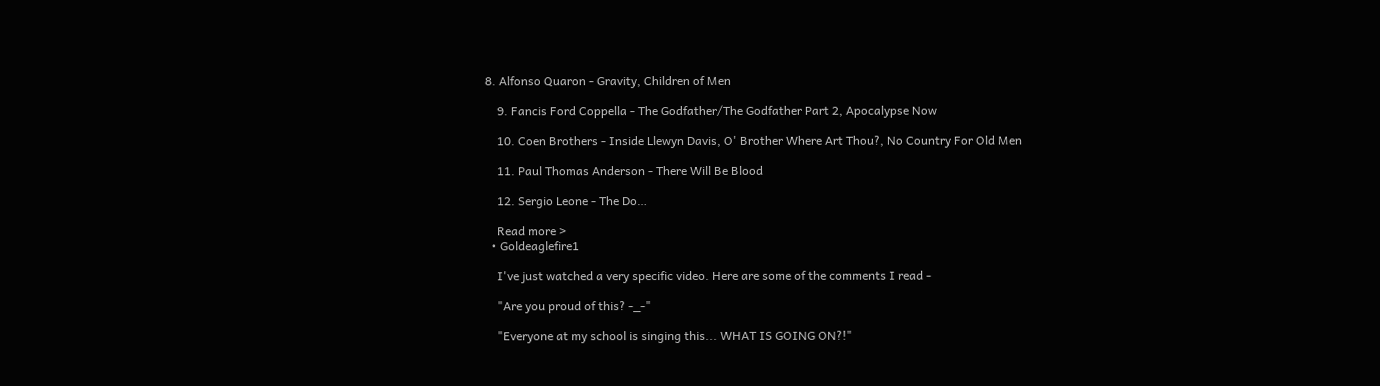8. Alfonso Quaron - Gravity, Children of Men

    9. Fancis Ford Coppella - The Godfather/The Godfather Part 2, Apocalypse Now

    10. Coen Brothers - Inside Llewyn Davis, O' Brother Where Art Thou?, No Country For Old Men

    11. Paul Thomas Anderson - There Will Be Blood

    12. Sergio Leone - The Do…

    Read more >
  • Goldeaglefire1

    I've just watched a very specific video. Here are some of the comments I read -

    "Are you proud of this? -_-"

    "Everyone at my school is singing this... WHAT IS GOING ON?!"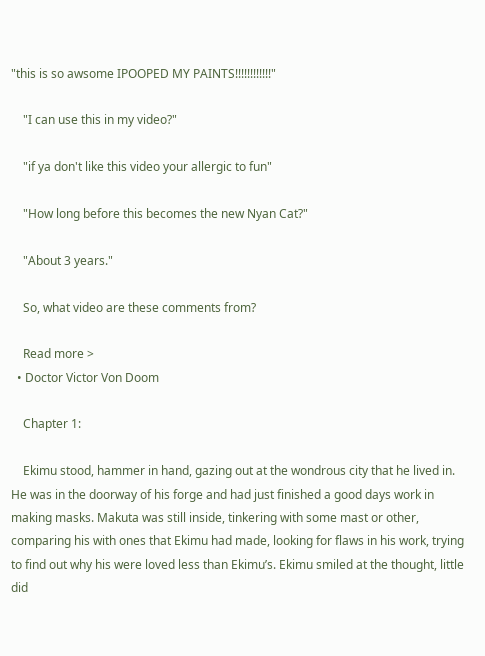"this is so awsome IPOOPED MY PAINTS!!!!!!!!!!!!"

    "I can use this in my video?"

    "if ya don't like this video your allergic to fun"

    "How long before this becomes the new Nyan Cat?"

    "About 3 years."

    So, what video are these comments from?

    Read more >
  • Doctor Victor Von Doom

    Chapter 1:

    Ekimu stood, hammer in hand, gazing out at the wondrous city that he lived in. He was in the doorway of his forge and had just finished a good days work in making masks. Makuta was still inside, tinkering with some mast or other, comparing his with ones that Ekimu had made, looking for flaws in his work, trying to find out why his were loved less than Ekimu’s. Ekimu smiled at the thought, little did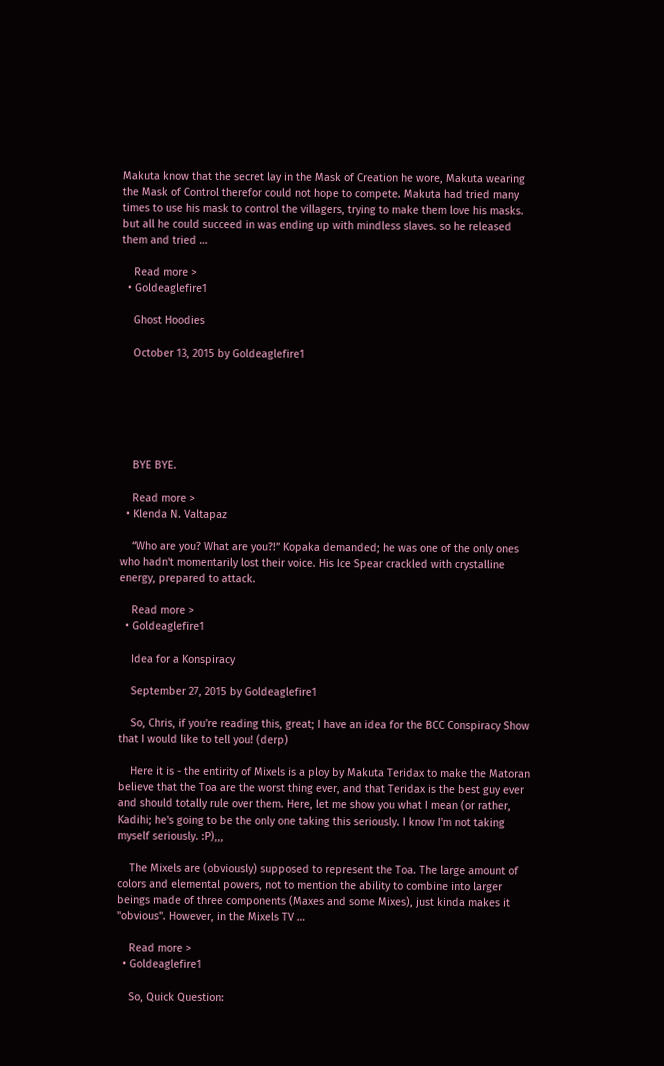Makuta know that the secret lay in the Mask of Creation he wore, Makuta wearing the Mask of Control therefor could not hope to compete. Makuta had tried many times to use his mask to control the villagers, trying to make them love his masks. but all he could succeed in was ending up with mindless slaves. so he released them and tried …

    Read more >
  • Goldeaglefire1

    Ghost Hoodies

    October 13, 2015 by Goldeaglefire1






    BYE BYE.

    Read more >
  • Klenda N. Valtapaz

    “Who are you? What are you?!” Kopaka demanded; he was one of the only ones who hadn't momentarily lost their voice. His Ice Spear crackled with crystalline energy, prepared to attack.

    Read more >
  • Goldeaglefire1

    Idea for a Konspiracy

    September 27, 2015 by Goldeaglefire1

    So, Chris, if you're reading this, great; I have an idea for the BCC Conspiracy Show that I would like to tell you! (derp)

    Here it is - the entirity of Mixels is a ploy by Makuta Teridax to make the Matoran believe that the Toa are the worst thing ever, and that Teridax is the best guy ever and should totally rule over them. Here, let me show you what I mean (or rather, Kadihi; he's going to be the only one taking this seriously. I know I'm not taking myself seriously. :P),,,

    The Mixels are (obviously) supposed to represent the Toa. The large amount of colors and elemental powers, not to mention the ability to combine into larger beings made of three components (Maxes and some Mixes), just kinda makes it "obvious". However, in the Mixels TV …

    Read more >
  • Goldeaglefire1

    So, Quick Question: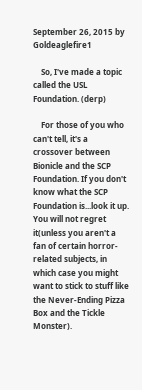September 26, 2015 by Goldeaglefire1

    So, I've made a topic called the USL Foundation. (derp)

    For those of you who can't tell, it's a crossover between Bionicle and the SCP Foundation. If you don't know what the SCP Foundation is...look it up. You will not regret it(unless you aren't a fan of certain horror-related subjects, in which case you might want to stick to stuff like the Never-Ending Pizza Box and the Tickle Monster).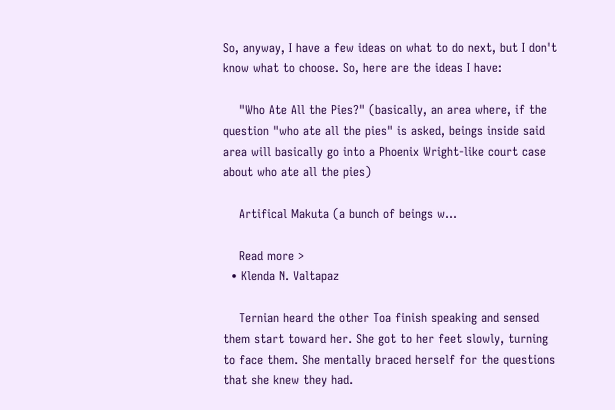So, anyway, I have a few ideas on what to do next, but I don't know what to choose. So, here are the ideas I have:

    "Who Ate All the Pies?" (basically, an area where, if the question "who ate all the pies" is asked, beings inside said area will basically go into a Phoenix Wright-like court case about who ate all the pies)

    Artifical Makuta (a bunch of beings w…

    Read more >
  • Klenda N. Valtapaz

    Ternian heard the other Toa finish speaking and sensed them start toward her. She got to her feet slowly, turning to face them. She mentally braced herself for the questions that she knew they had.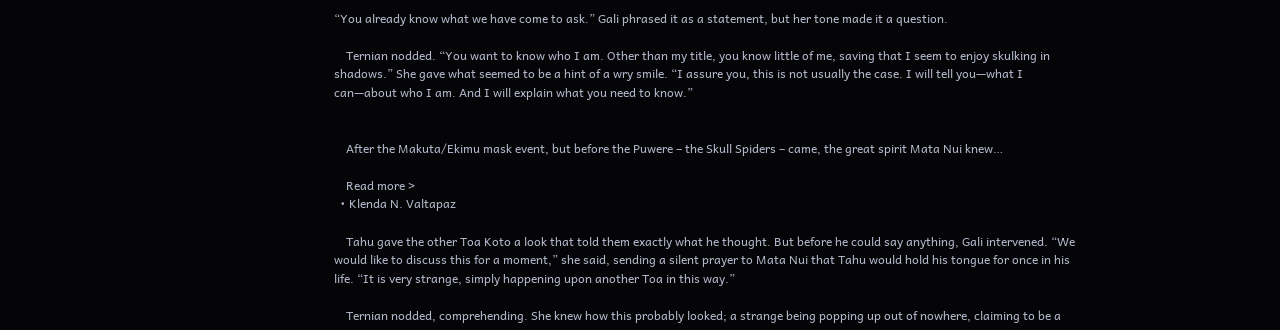“You already know what we have come to ask.” Gali phrased it as a statement, but her tone made it a question.

    Ternian nodded. “You want to know who I am. Other than my title, you know little of me, saving that I seem to enjoy skulking in shadows.” She gave what seemed to be a hint of a wry smile. “I assure you, this is not usually the case. I will tell you—what I can—about who I am. And I will explain what you need to know.”


    After the Makuta/Ekimu mask event, but before the Puwere – the Skull Spiders – came, the great spirit Mata Nui knew…

    Read more >
  • Klenda N. Valtapaz

    Tahu gave the other Toa Koto a look that told them exactly what he thought. But before he could say anything, Gali intervened. “We would like to discuss this for a moment,” she said, sending a silent prayer to Mata Nui that Tahu would hold his tongue for once in his life. “It is very strange, simply happening upon another Toa in this way.”

    Ternian nodded, comprehending. She knew how this probably looked; a strange being popping up out of nowhere, claiming to be a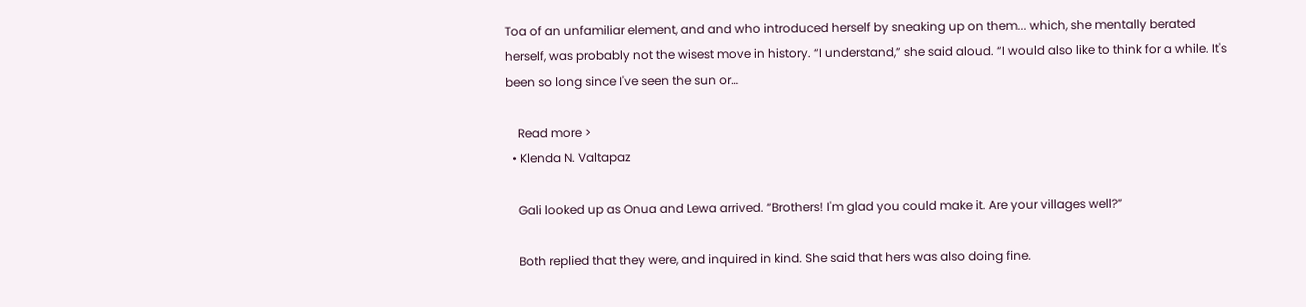Toa of an unfamiliar element, and and who introduced herself by sneaking up on them... which, she mentally berated herself, was probably not the wisest move in history. “I understand,” she said aloud. “I would also like to think for a while. It's been so long since I've seen the sun or…

    Read more >
  • Klenda N. Valtapaz

    Gali looked up as Onua and Lewa arrived. “Brothers! I'm glad you could make it. Are your villages well?”

    Both replied that they were, and inquired in kind. She said that hers was also doing fine.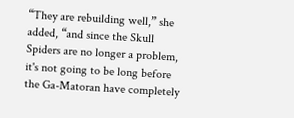“They are rebuilding well,” she added, “and since the Skull Spiders are no longer a problem, it's not going to be long before the Ga-Matoran have completely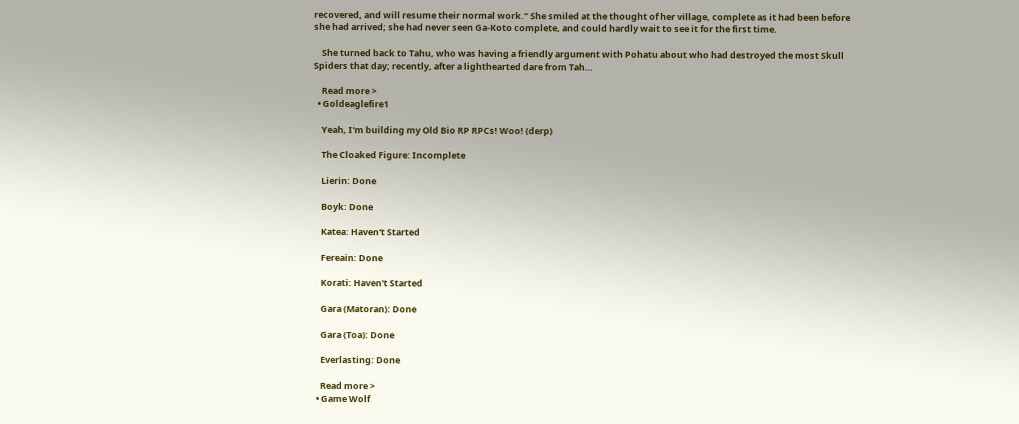recovered, and will resume their normal work.” She smiled at the thought of her village, complete as it had been before she had arrived; she had never seen Ga-Koto complete, and could hardly wait to see it for the first time.

    She turned back to Tahu, who was having a friendly argument with Pohatu about who had destroyed the most Skull Spiders that day; recently, after a lighthearted dare from Tah…

    Read more >
  • Goldeaglefire1

    Yeah, I'm building my Old Bio RP RPCs! Woo! (derp)

    The Cloaked Figure: Incomplete

    Lierin: Done

    Boyk: Done

    Katea: Haven't Started

    Fereain: Done

    Korati: Haven't Started

    Gara (Matoran): Done

    Gara (Toa): Done

    Everlasting: Done

    Read more >
  • Game Wolf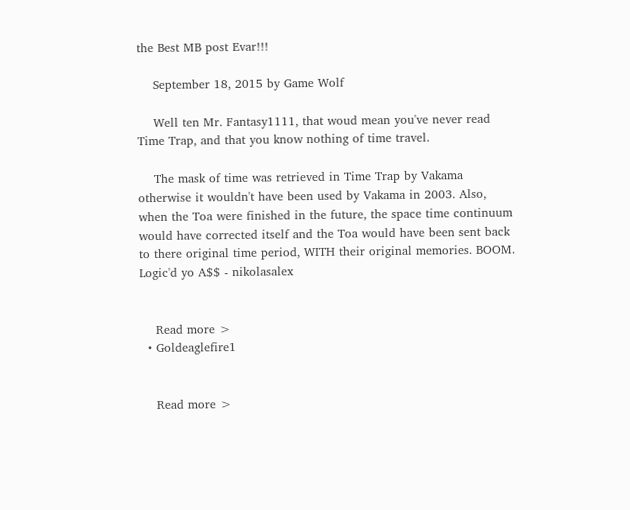the Best MB post Evar!!!

    September 18, 2015 by Game Wolf

    Well ten Mr. Fantasy1111, that woud mean you've never read Time Trap, and that you know nothing of time travel.

    The mask of time was retrieved in Time Trap by Vakama otherwise it wouldn't have been used by Vakama in 2003. Also, when the Toa were finished in the future, the space time continuum would have corrected itself and the Toa would have been sent back to there original time period, WITH their original memories. BOOM. Logic'd yo A$$ - nikolasalex


    Read more >
  • Goldeaglefire1


    Read more >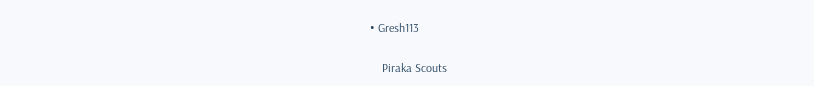• Gresh113

    Piraka Scouts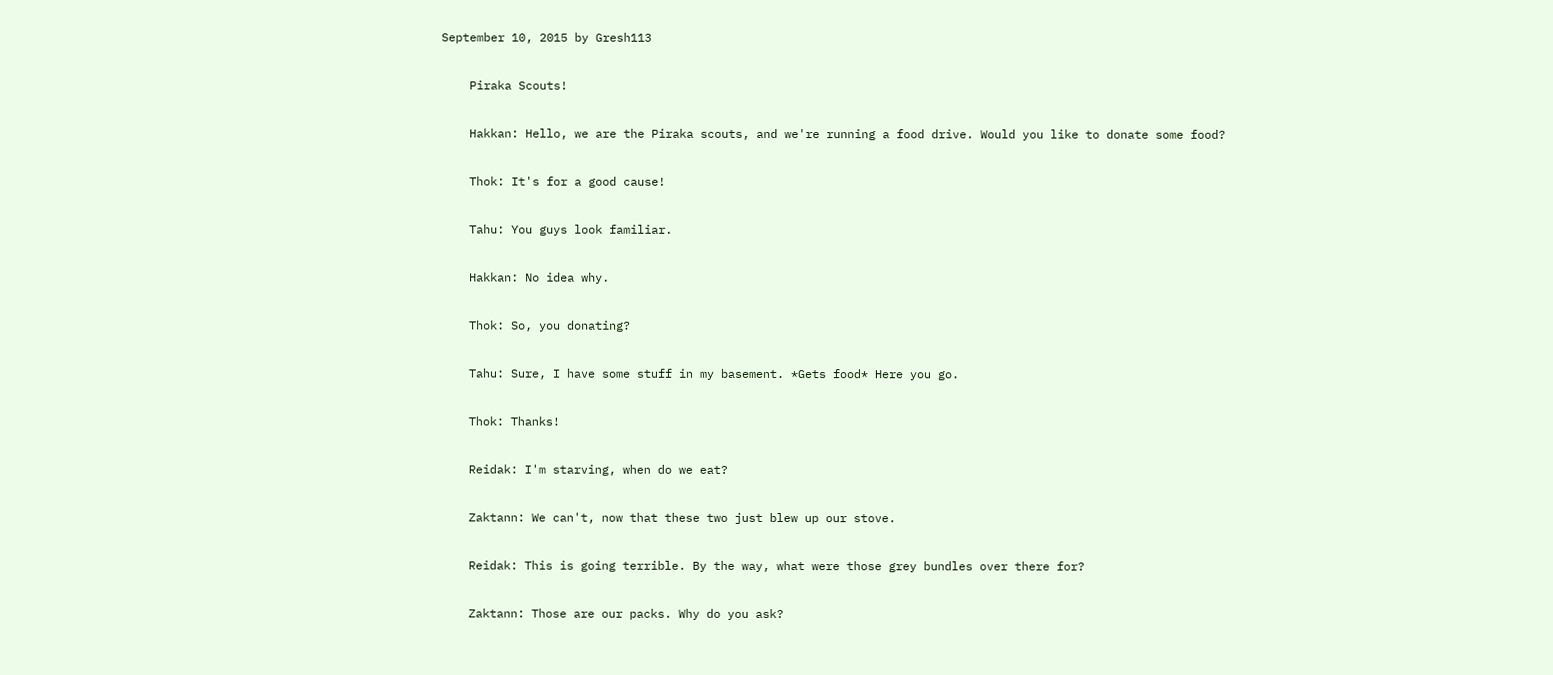September 10, 2015 by Gresh113

    Piraka Scouts!

    Hakkan: Hello, we are the Piraka scouts, and we're running a food drive. Would you like to donate some food?

    Thok: It's for a good cause!

    Tahu: You guys look familiar.

    Hakkan: No idea why.

    Thok: So, you donating?

    Tahu: Sure, I have some stuff in my basement. *Gets food* Here you go.

    Thok: Thanks!

    Reidak: I'm starving, when do we eat?

    Zaktann: We can't, now that these two just blew up our stove.

    Reidak: This is going terrible. By the way, what were those grey bundles over there for?

    Zaktann: Those are our packs. Why do you ask?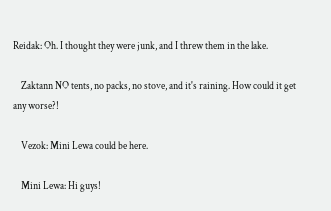Reidak: Oh. I thought they were junk, and I threw them in the lake.

    Zaktann NO tents, no packs, no stove, and it's raining. How could it get any worse?!

    Vezok: Mini Lewa could be here.

    Mini Lewa: Hi guys!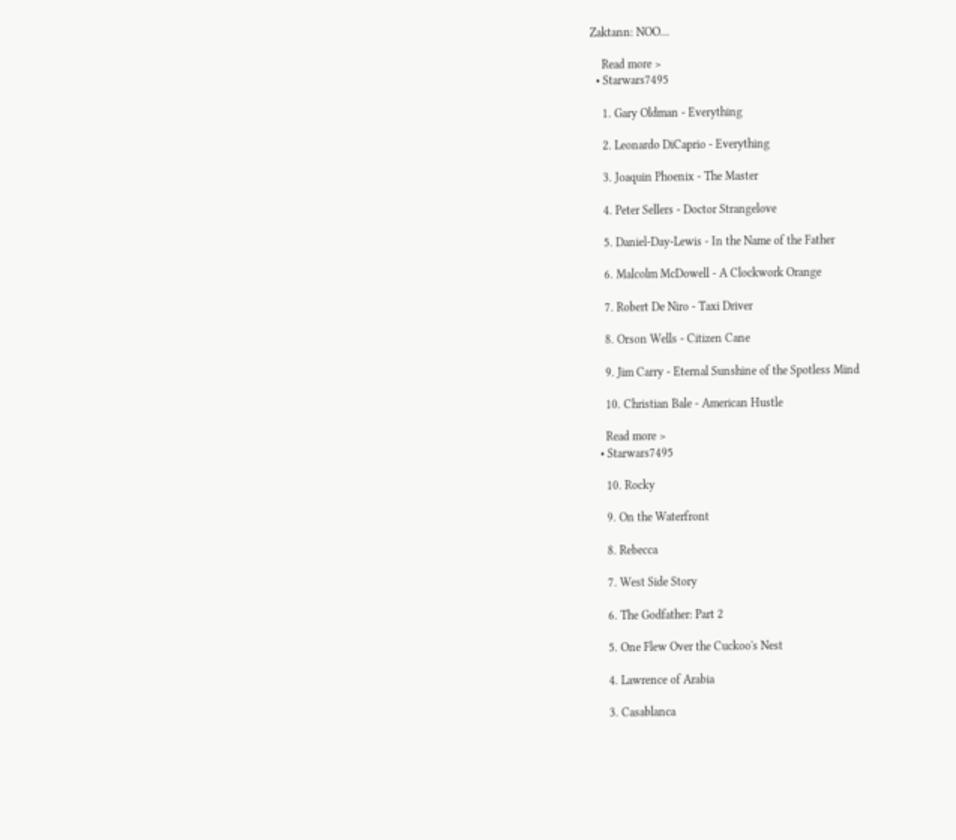Zaktann: NOO…

    Read more >
  • Starwars7495

    1. Gary Oldman - Everything

    2. Leonardo DiCaprio - Everything

    3. Joaquin Phoenix - The Master

    4. Peter Sellers - Doctor Strangelove

    5. Daniel-Day-Lewis - In the Name of the Father

    6. Malcolm McDowell - A Clockwork Orange

    7. Robert De Niro - Taxi Driver

    8. Orson Wells - Citizen Cane

    9. Jim Carry - Eternal Sunshine of the Spotless Mind

    10. Christian Bale - American Hustle

    Read more >
  • Starwars7495

    10. Rocky

    9. On the Waterfront

    8. Rebecca

    7. West Side Story

    6. The Godfather: Part 2

    5. One Flew Over the Cuckoo's Nest

    4. Lawrence of Arabia

    3. Casablanca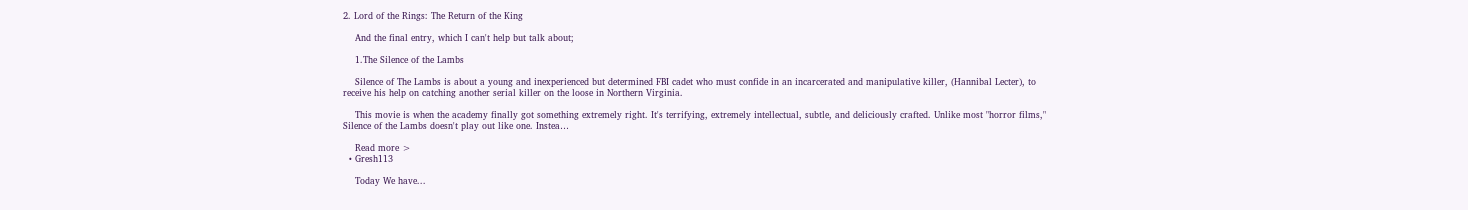2. Lord of the Rings: The Return of the King

    And the final entry, which I can't help but talk about;

    1.The Silence of the Lambs

    Silence of The Lambs is about a young and inexperienced but determined FBI cadet who must confide in an incarcerated and manipulative killer, (Hannibal Lecter), to receive his help on catching another serial killer on the loose in Northern Virginia.

    This movie is when the academy finally got something extremely right. It's terrifying, extremely intellectual, subtle, and deliciously crafted. Unlike most "horror films," Silence of the Lambs doesn't play out like one. Instea…

    Read more >
  • Gresh113

    Today We have...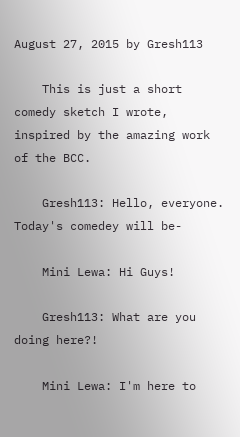August 27, 2015 by Gresh113

    This is just a short comedy sketch I wrote, inspired by the amazing work of the BCC.

    Gresh113: Hello, everyone. Today's comedey will be-

    Mini Lewa: Hi Guys!

    Gresh113: What are you doing here?!

    Mini Lewa: I'm here to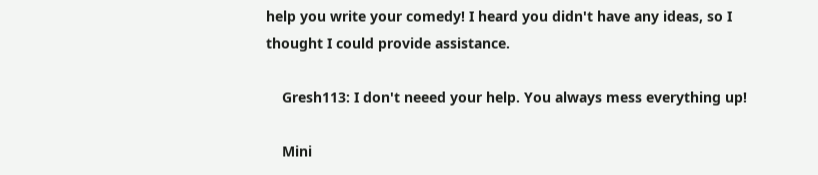help you write your comedy! I heard you didn't have any ideas, so I thought I could provide assistance.

    Gresh113: I don't neeed your help. You always mess everything up!

    Mini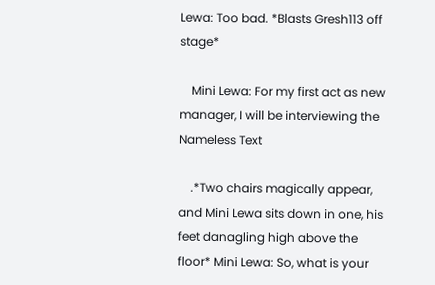Lewa: Too bad. *Blasts Gresh113 off stage*

    Mini Lewa: For my first act as new manager, I will be interviewing the Nameless Text

    .*Two chairs magically appear, and Mini Lewa sits down in one, his feet danagling high above the floor* Mini Lewa: So, what is your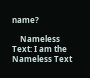name?

    Nameless Text: I am the Nameless Text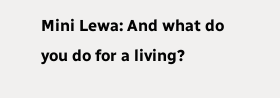Mini Lewa: And what do you do for a living?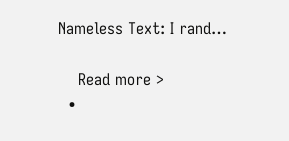Nameless Text: I rand…

    Read more >
  •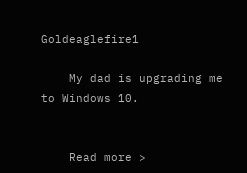Goldeaglefire1

    My dad is upgrading me to Windows 10.


    Read more >